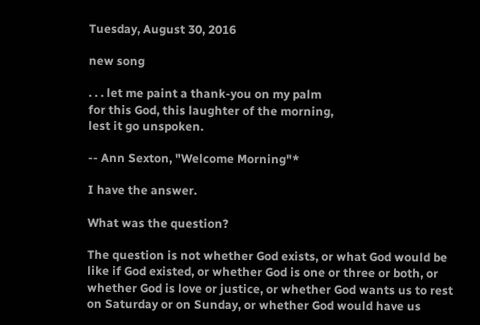Tuesday, August 30, 2016

new song

. . . let me paint a thank-you on my palm
for this God, this laughter of the morning,
lest it go unspoken.

-- Ann Sexton, "Welcome Morning"*

I have the answer.

What was the question?

The question is not whether God exists, or what God would be like if God existed, or whether God is one or three or both, or whether God is love or justice, or whether God wants us to rest on Saturday or on Sunday, or whether God would have us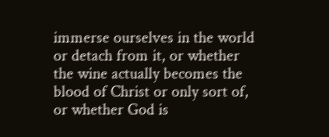immerse ourselves in the world or detach from it, or whether the wine actually becomes the blood of Christ or only sort of, or whether God is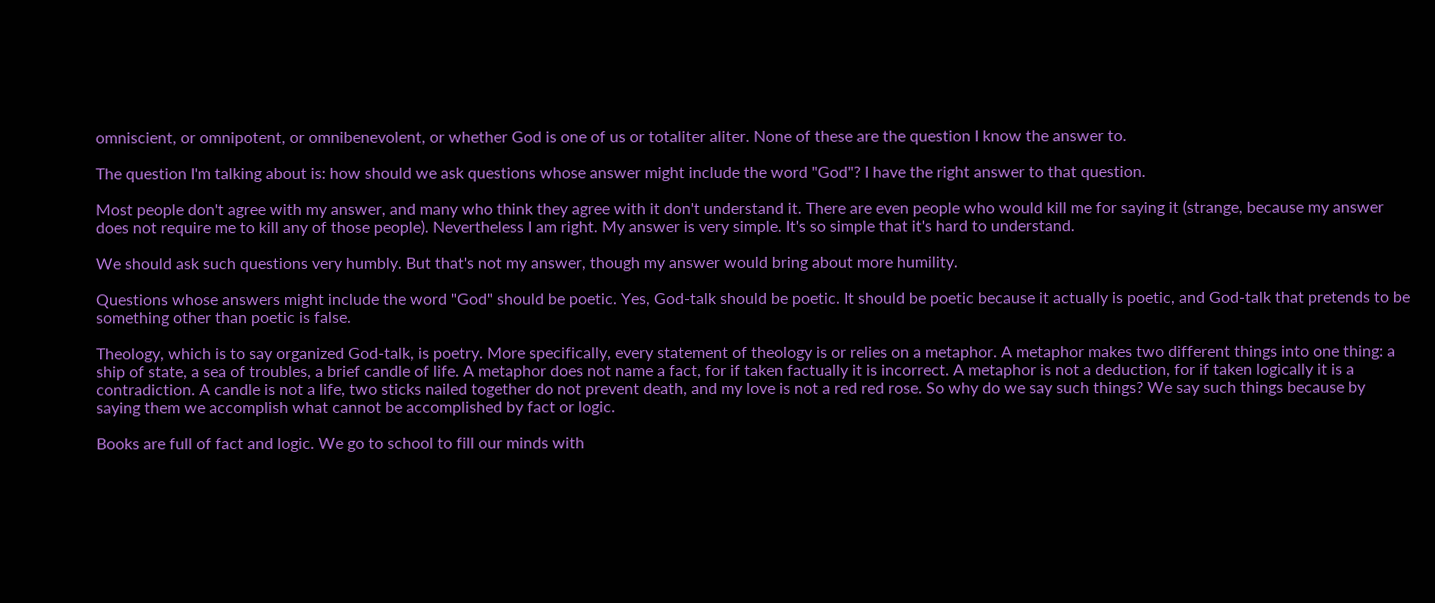omniscient, or omnipotent, or omnibenevolent, or whether God is one of us or totaliter aliter. None of these are the question I know the answer to.

The question I'm talking about is: how should we ask questions whose answer might include the word "God"? I have the right answer to that question.

Most people don't agree with my answer, and many who think they agree with it don't understand it. There are even people who would kill me for saying it (strange, because my answer does not require me to kill any of those people). Nevertheless I am right. My answer is very simple. It's so simple that it's hard to understand.

We should ask such questions very humbly. But that's not my answer, though my answer would bring about more humility.

Questions whose answers might include the word "God" should be poetic. Yes, God-talk should be poetic. It should be poetic because it actually is poetic, and God-talk that pretends to be something other than poetic is false.

Theology, which is to say organized God-talk, is poetry. More specifically, every statement of theology is or relies on a metaphor. A metaphor makes two different things into one thing: a ship of state, a sea of troubles, a brief candle of life. A metaphor does not name a fact, for if taken factually it is incorrect. A metaphor is not a deduction, for if taken logically it is a contradiction. A candle is not a life, two sticks nailed together do not prevent death, and my love is not a red red rose. So why do we say such things? We say such things because by saying them we accomplish what cannot be accomplished by fact or logic.

Books are full of fact and logic. We go to school to fill our minds with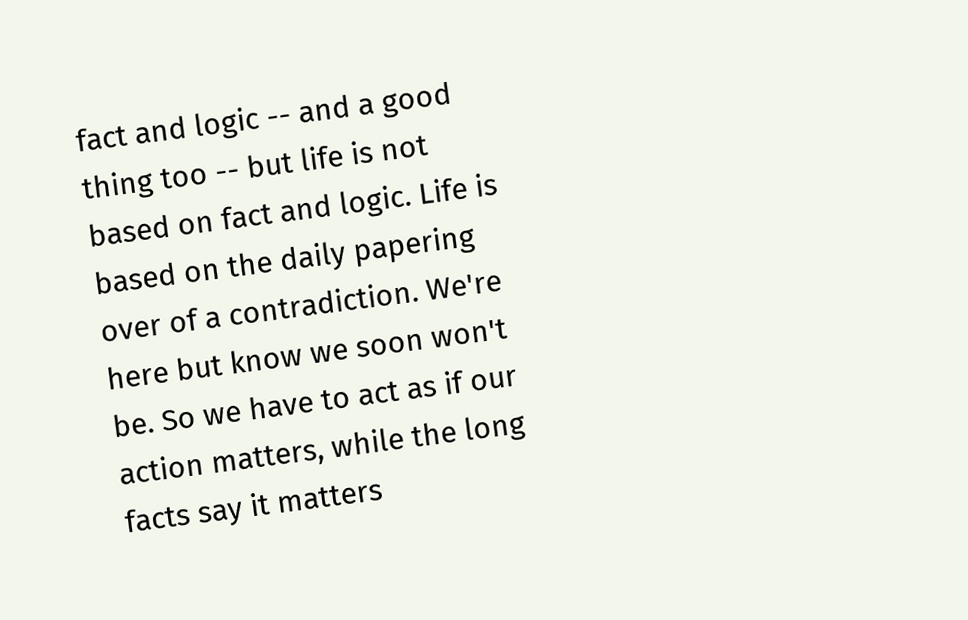fact and logic -- and a good thing too -- but life is not based on fact and logic. Life is based on the daily papering over of a contradiction. We're here but know we soon won't be. So we have to act as if our action matters, while the long facts say it matters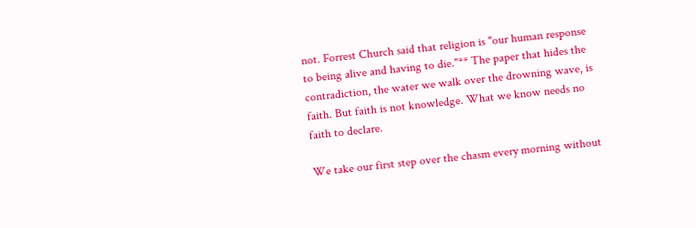not. Forrest Church said that religion is "our human response to being alive and having to die."** The paper that hides the contradiction, the water we walk over the drowning wave, is faith. But faith is not knowledge. What we know needs no faith to declare.

We take our first step over the chasm every morning without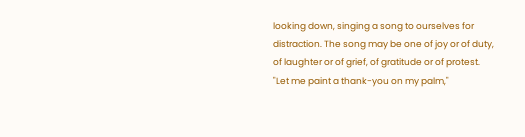looking down, singing a song to ourselves for distraction. The song may be one of joy or of duty, of laughter or of grief, of gratitude or of protest. "Let me paint a thank-you on my palm,"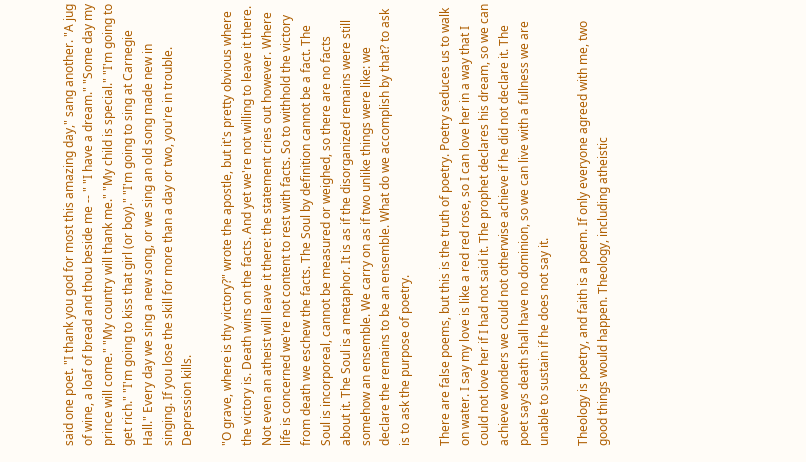said one poet. "I thank you god for most this amazing day," sang another. "A jug of wine, a loaf of bread and thou beside me -- " "I have a dream." "Some day my prince will come." "My country will thank me." "My child is special." "I'm going to get rich." "I'm going to kiss that girl (or boy)." "I'm going to sing at Carnegie Hall." Every day we sing a new song, or we sing an old song made new in singing. If you lose the skill for more than a day or two, you're in trouble. Depression kills.

"O grave, where is thy victory?" wrote the apostle, but it's pretty obvious where the victory is. Death wins on the facts. And yet we're not willing to leave it there. Not even an atheist will leave it there: the statement cries out however. Where life is concerned we're not content to rest with facts. So to withhold the victory from death we eschew the facts. The Soul by definition cannot be a fact. The Soul is incorporeal, cannot be measured or weighed, so there are no facts about it. The Soul is a metaphor. It is as if the disorganized remains were still somehow an ensemble. We carry on as if two unlike things were like: we declare the remains to be an ensemble. What do we accomplish by that? to ask is to ask the purpose of poetry.

There are false poems, but this is the truth of poetry. Poetry seduces us to walk on water. I say my love is like a red red rose, so I can love her in a way that I could not love her if I had not said it. The prophet declares his dream, so we can achieve wonders we could not otherwise achieve if he did not declare it. The poet says death shall have no dominion, so we can live with a fullness we are unable to sustain if he does not say it.

Theology is poetry, and faith is a poem. If only everyone agreed with me, two good things would happen. Theology, including atheistic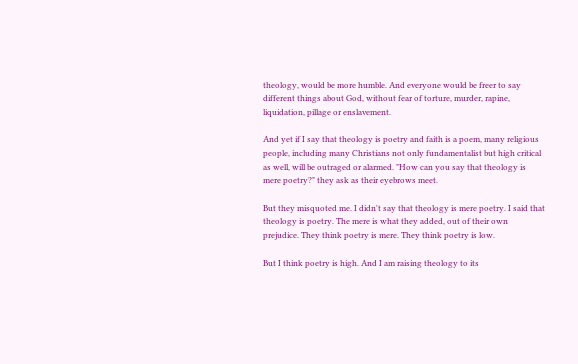theology, would be more humble. And everyone would be freer to say different things about God, without fear of torture, murder, rapine, liquidation, pillage or enslavement.

And yet if I say that theology is poetry and faith is a poem, many religious people, including many Christians not only fundamentalist but high critical as well, will be outraged or alarmed. "How can you say that theology is mere poetry?" they ask as their eyebrows meet.

But they misquoted me. I didn't say that theology is mere poetry. I said that theology is poetry. The mere is what they added, out of their own prejudice. They think poetry is mere. They think poetry is low.

But I think poetry is high. And I am raising theology to its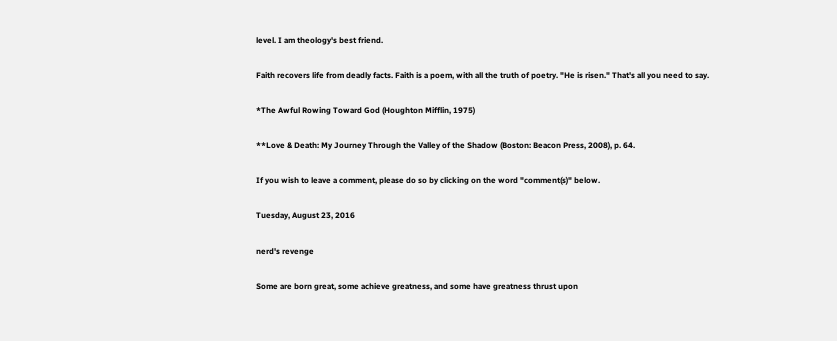level. I am theology's best friend.

Faith recovers life from deadly facts. Faith is a poem, with all the truth of poetry. "He is risen." That's all you need to say.

*The Awful Rowing Toward God (Houghton Mifflin, 1975)

**Love & Death: My Journey Through the Valley of the Shadow (Boston: Beacon Press, 2008), p. 64.

If you wish to leave a comment, please do so by clicking on the word "comment(s)" below.

Tuesday, August 23, 2016

nerd's revenge

Some are born great, some achieve greatness, and some have greatness thrust upon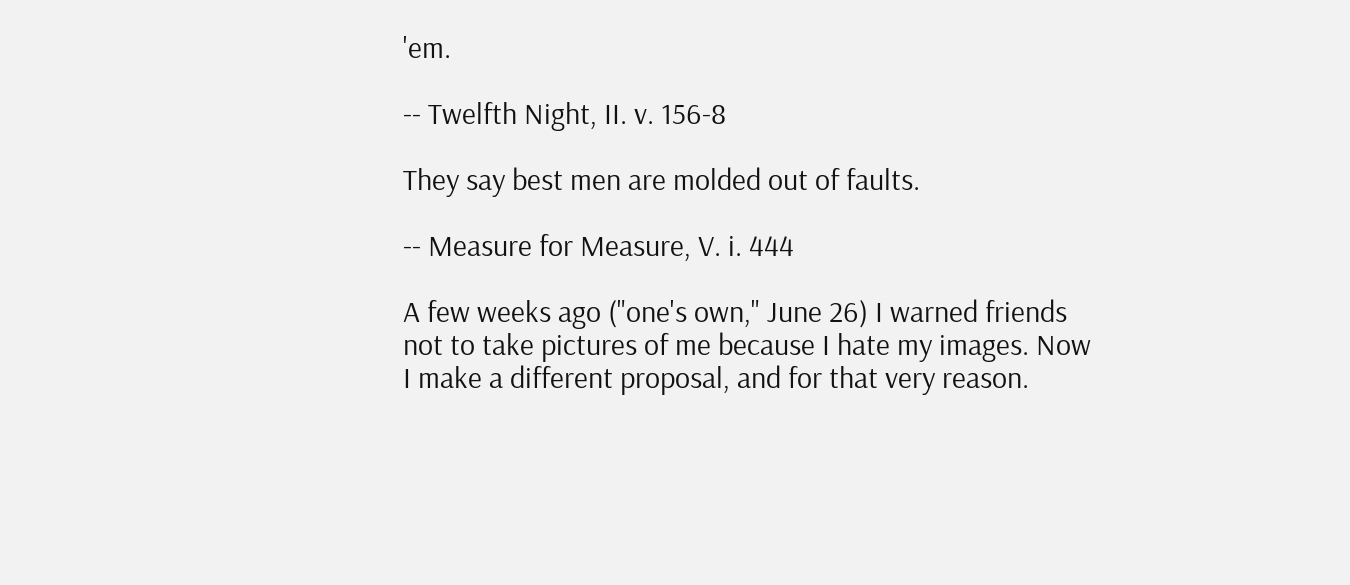'em.

-- Twelfth Night, II. v. 156-8

They say best men are molded out of faults.

-- Measure for Measure, V. i. 444

A few weeks ago ("one's own," June 26) I warned friends not to take pictures of me because I hate my images. Now I make a different proposal, and for that very reason.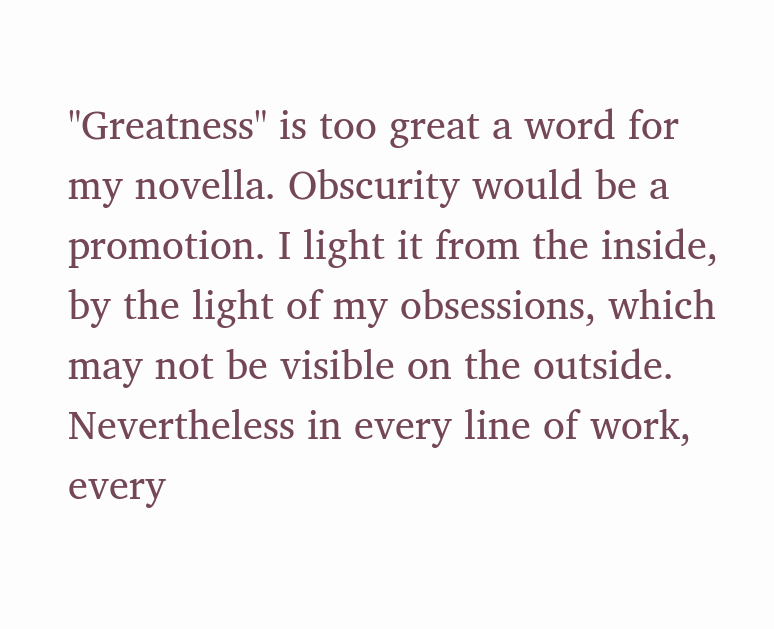"Greatness" is too great a word for my novella. Obscurity would be a promotion. I light it from the inside, by the light of my obsessions, which may not be visible on the outside. Nevertheless in every line of work, every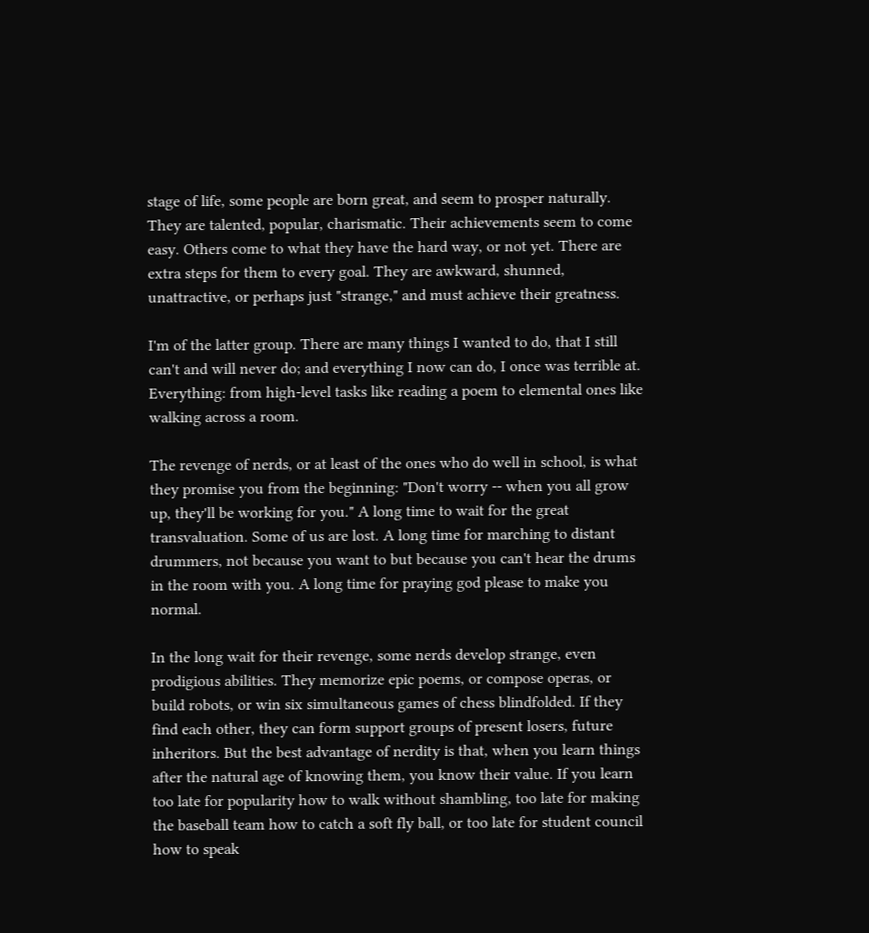stage of life, some people are born great, and seem to prosper naturally. They are talented, popular, charismatic. Their achievements seem to come easy. Others come to what they have the hard way, or not yet. There are extra steps for them to every goal. They are awkward, shunned, unattractive, or perhaps just "strange," and must achieve their greatness.

I'm of the latter group. There are many things I wanted to do, that I still can't and will never do; and everything I now can do, I once was terrible at. Everything: from high-level tasks like reading a poem to elemental ones like walking across a room.

The revenge of nerds, or at least of the ones who do well in school, is what they promise you from the beginning: "Don't worry -- when you all grow up, they'll be working for you." A long time to wait for the great transvaluation. Some of us are lost. A long time for marching to distant drummers, not because you want to but because you can't hear the drums in the room with you. A long time for praying god please to make you normal.

In the long wait for their revenge, some nerds develop strange, even prodigious abilities. They memorize epic poems, or compose operas, or build robots, or win six simultaneous games of chess blindfolded. If they find each other, they can form support groups of present losers, future inheritors. But the best advantage of nerdity is that, when you learn things after the natural age of knowing them, you know their value. If you learn too late for popularity how to walk without shambling, too late for making the baseball team how to catch a soft fly ball, or too late for student council how to speak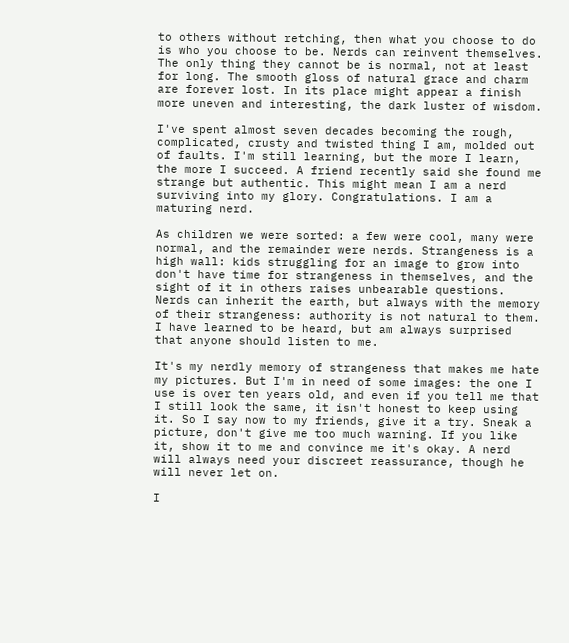to others without retching, then what you choose to do is who you choose to be. Nerds can reinvent themselves. The only thing they cannot be is normal, not at least for long. The smooth gloss of natural grace and charm are forever lost. In its place might appear a finish more uneven and interesting, the dark luster of wisdom.

I've spent almost seven decades becoming the rough, complicated, crusty and twisted thing I am, molded out of faults. I'm still learning, but the more I learn, the more I succeed. A friend recently said she found me strange but authentic. This might mean I am a nerd surviving into my glory. Congratulations. I am a maturing nerd.

As children we were sorted: a few were cool, many were normal, and the remainder were nerds. Strangeness is a high wall: kids struggling for an image to grow into don't have time for strangeness in themselves, and the sight of it in others raises unbearable questions. Nerds can inherit the earth, but always with the memory of their strangeness: authority is not natural to them. I have learned to be heard, but am always surprised that anyone should listen to me.

It's my nerdly memory of strangeness that makes me hate my pictures. But I'm in need of some images: the one I use is over ten years old, and even if you tell me that I still look the same, it isn't honest to keep using it. So I say now to my friends, give it a try. Sneak a picture, don't give me too much warning. If you like it, show it to me and convince me it's okay. A nerd will always need your discreet reassurance, though he will never let on.

I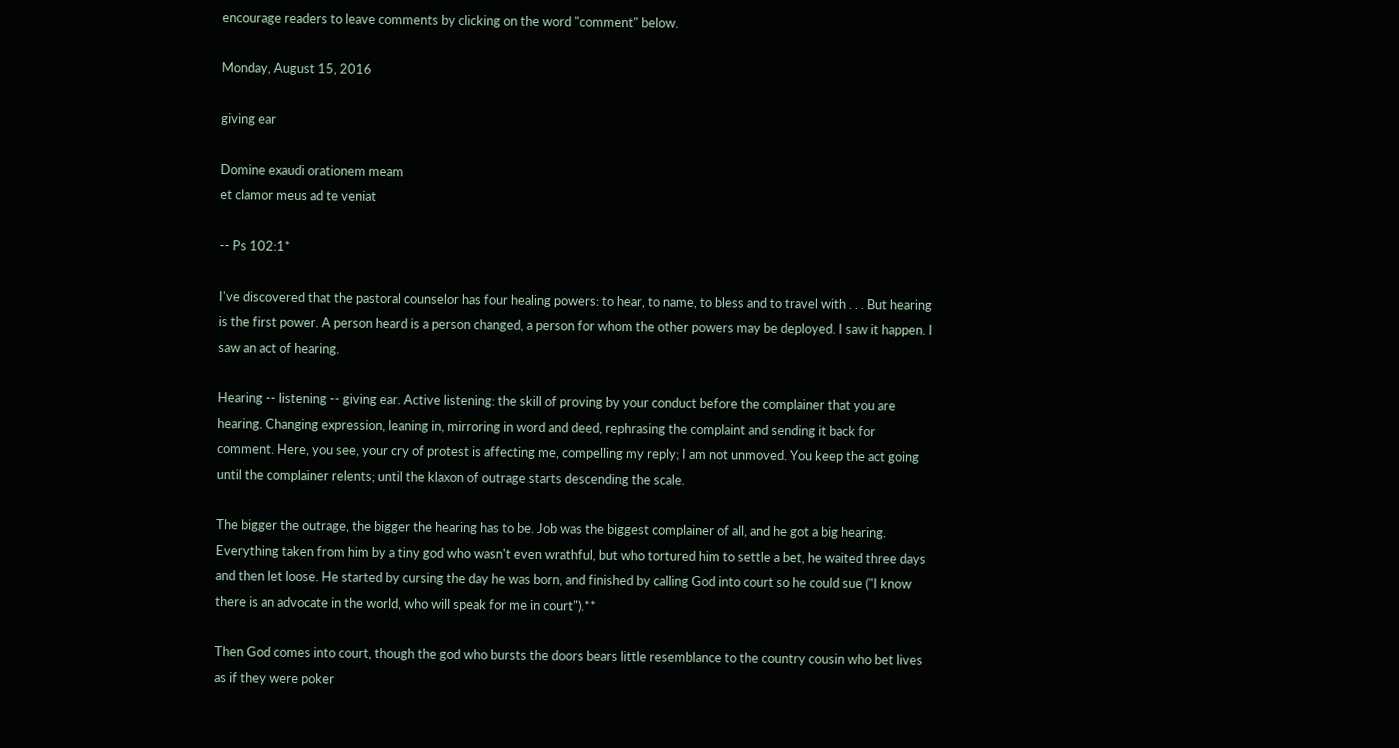encourage readers to leave comments by clicking on the word "comment" below.

Monday, August 15, 2016

giving ear

Domine exaudi orationem meam
et clamor meus ad te veniat

-- Ps 102:1*

I've discovered that the pastoral counselor has four healing powers: to hear, to name, to bless and to travel with . . . But hearing is the first power. A person heard is a person changed, a person for whom the other powers may be deployed. I saw it happen. I saw an act of hearing.

Hearing -- listening -- giving ear. Active listening: the skill of proving by your conduct before the complainer that you are hearing. Changing expression, leaning in, mirroring in word and deed, rephrasing the complaint and sending it back for comment. Here, you see, your cry of protest is affecting me, compelling my reply; I am not unmoved. You keep the act going until the complainer relents; until the klaxon of outrage starts descending the scale.

The bigger the outrage, the bigger the hearing has to be. Job was the biggest complainer of all, and he got a big hearing. Everything taken from him by a tiny god who wasn't even wrathful, but who tortured him to settle a bet, he waited three days and then let loose. He started by cursing the day he was born, and finished by calling God into court so he could sue ("I know there is an advocate in the world, who will speak for me in court").**

Then God comes into court, though the god who bursts the doors bears little resemblance to the country cousin who bet lives as if they were poker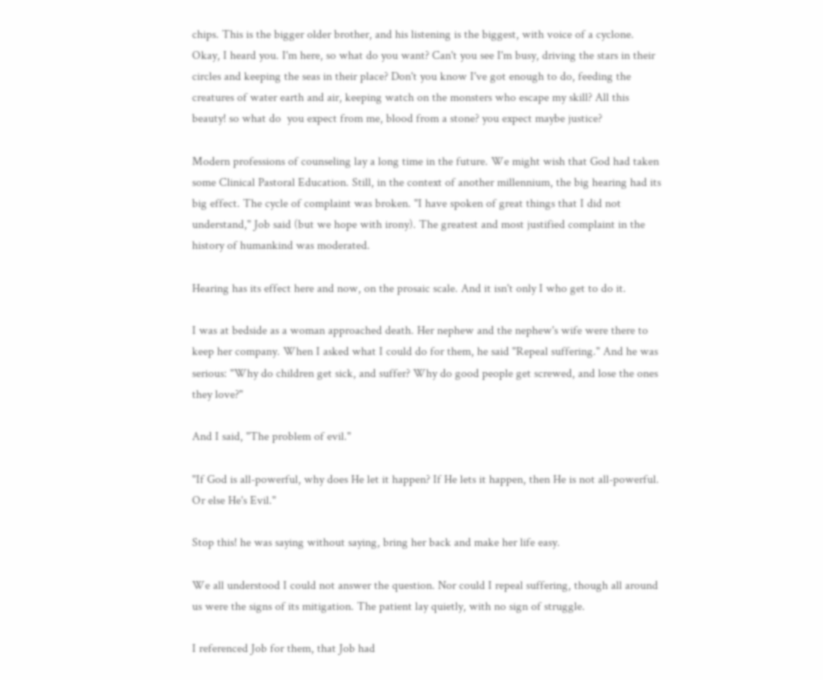chips. This is the bigger older brother, and his listening is the biggest, with voice of a cyclone. Okay, I heard you. I'm here, so what do you want? Can't you see I'm busy, driving the stars in their circles and keeping the seas in their place? Don't you know I've got enough to do, feeding the creatures of water earth and air, keeping watch on the monsters who escape my skill? All this beauty! so what do  you expect from me, blood from a stone? you expect maybe justice?

Modern professions of counseling lay a long time in the future. We might wish that God had taken some Clinical Pastoral Education. Still, in the context of another millennium, the big hearing had its big effect. The cycle of complaint was broken. "I have spoken of great things that I did not understand," Job said (but we hope with irony). The greatest and most justified complaint in the history of humankind was moderated.

Hearing has its effect here and now, on the prosaic scale. And it isn't only I who get to do it.

I was at bedside as a woman approached death. Her nephew and the nephew's wife were there to keep her company. When I asked what I could do for them, he said "Repeal suffering." And he was serious: "Why do children get sick, and suffer? Why do good people get screwed, and lose the ones they love?"

And I said, "The problem of evil."

"If God is all-powerful, why does He let it happen? If He lets it happen, then He is not all-powerful. Or else He's Evil."

Stop this! he was saying without saying, bring her back and make her life easy.

We all understood I could not answer the question. Nor could I repeal suffering, though all around us were the signs of its mitigation. The patient lay quietly, with no sign of struggle.

I referenced Job for them, that Job had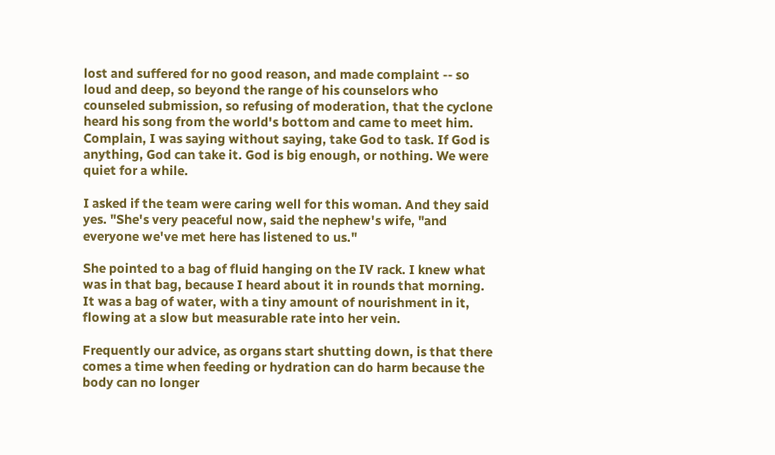lost and suffered for no good reason, and made complaint -- so loud and deep, so beyond the range of his counselors who counseled submission, so refusing of moderation, that the cyclone heard his song from the world's bottom and came to meet him. Complain, I was saying without saying, take God to task. If God is anything, God can take it. God is big enough, or nothing. We were quiet for a while.

I asked if the team were caring well for this woman. And they said yes. "She's very peaceful now, said the nephew's wife, "and everyone we've met here has listened to us."

She pointed to a bag of fluid hanging on the IV rack. I knew what was in that bag, because I heard about it in rounds that morning. It was a bag of water, with a tiny amount of nourishment in it, flowing at a slow but measurable rate into her vein.

Frequently our advice, as organs start shutting down, is that there comes a time when feeding or hydration can do harm because the body can no longer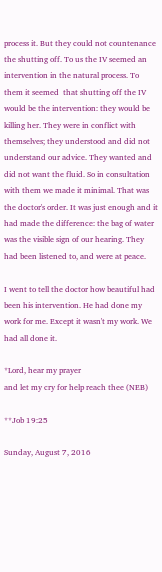process it. But they could not countenance the shutting off. To us the IV seemed an intervention in the natural process. To them it seemed  that shutting off the IV would be the intervention: they would be killing her. They were in conflict with themselves; they understood and did not understand our advice. They wanted and did not want the fluid. So in consultation with them we made it minimal. That was the doctor's order. It was just enough and it had made the difference: the bag of water was the visible sign of our hearing. They had been listened to, and were at peace.

I went to tell the doctor how beautiful had been his intervention. He had done my work for me. Except it wasn't my work. We had all done it.

*Lord, hear my prayer
and let my cry for help reach thee (NEB)

**Job 19:25

Sunday, August 7, 2016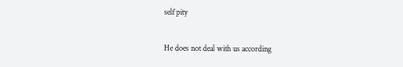self pity

He does not deal with us according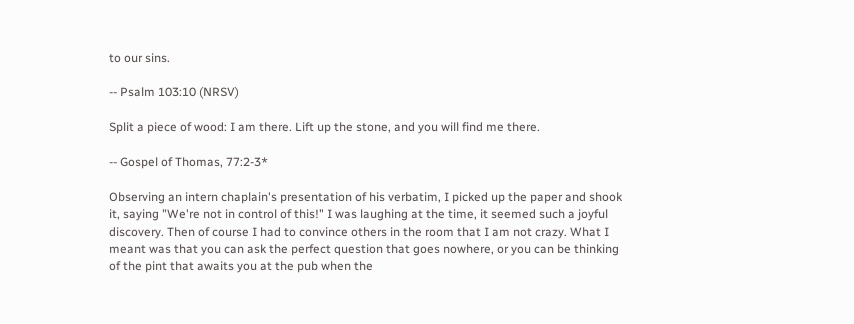to our sins.

-- Psalm 103:10 (NRSV)

Split a piece of wood: I am there. Lift up the stone, and you will find me there.

-- Gospel of Thomas, 77:2-3*

Observing an intern chaplain's presentation of his verbatim, I picked up the paper and shook it, saying "We're not in control of this!" I was laughing at the time, it seemed such a joyful discovery. Then of course I had to convince others in the room that I am not crazy. What I meant was that you can ask the perfect question that goes nowhere, or you can be thinking of the pint that awaits you at the pub when the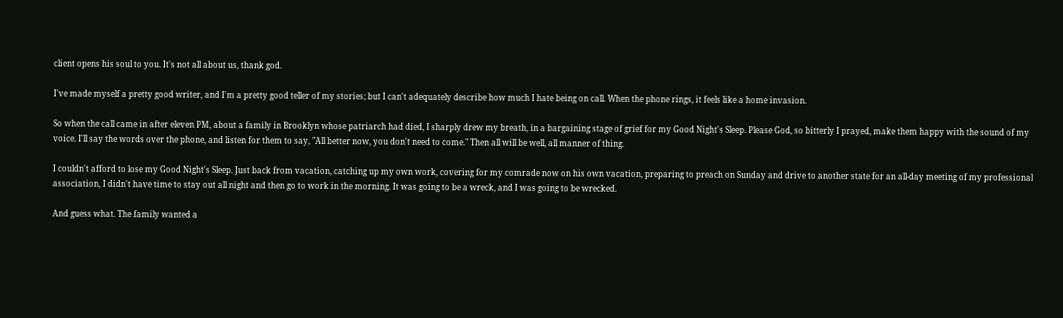client opens his soul to you. It's not all about us, thank god.

I've made myself a pretty good writer, and I'm a pretty good teller of my stories; but I can't adequately describe how much I hate being on call. When the phone rings, it feels like a home invasion.

So when the call came in after eleven PM, about a family in Brooklyn whose patriarch had died, I sharply drew my breath, in a bargaining stage of grief for my Good Night's Sleep. Please God, so bitterly I prayed, make them happy with the sound of my voice. I'll say the words over the phone, and listen for them to say, "All better now, you don't need to come." Then all will be well, all manner of thing.

I couldn't afford to lose my Good Night's Sleep. Just back from vacation, catching up my own work, covering for my comrade now on his own vacation, preparing to preach on Sunday and drive to another state for an all-day meeting of my professional association, I didn't have time to stay out all night and then go to work in the morning. It was going to be a wreck, and I was going to be wrecked.

And guess what. The family wanted a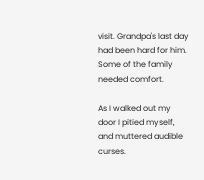visit. Grandpa's last day had been hard for him. Some of the family needed comfort.

As I walked out my door I pitied myself, and muttered audible curses.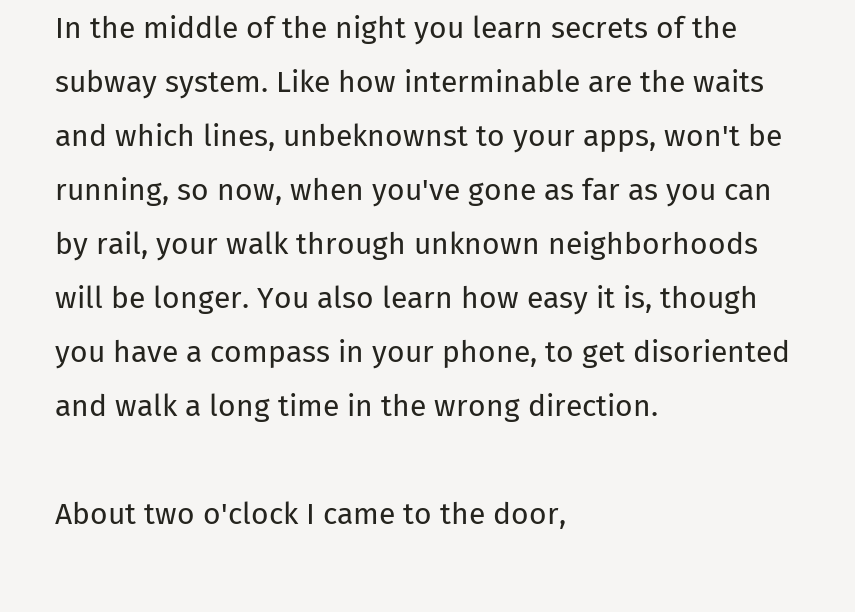In the middle of the night you learn secrets of the subway system. Like how interminable are the waits and which lines, unbeknownst to your apps, won't be running, so now, when you've gone as far as you can by rail, your walk through unknown neighborhoods will be longer. You also learn how easy it is, though you have a compass in your phone, to get disoriented and walk a long time in the wrong direction.

About two o'clock I came to the door,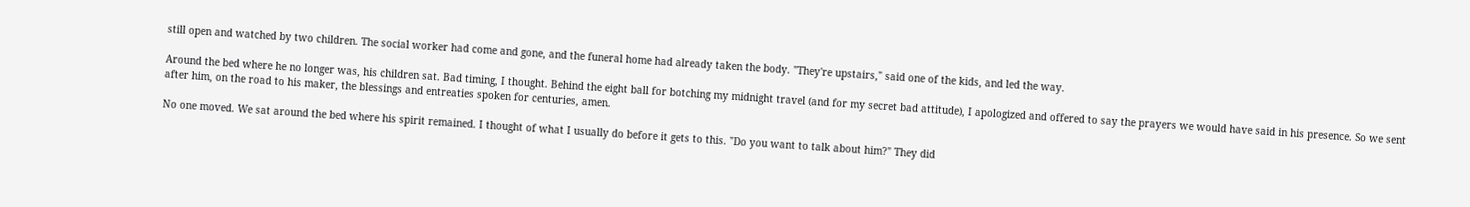still open and watched by two children. The social worker had come and gone, and the funeral home had already taken the body. "They're upstairs," said one of the kids, and led the way.

Around the bed where he no longer was, his children sat. Bad timing, I thought. Behind the eight ball for botching my midnight travel (and for my secret bad attitude), I apologized and offered to say the prayers we would have said in his presence. So we sent after him, on the road to his maker, the blessings and entreaties spoken for centuries, amen.

No one moved. We sat around the bed where his spirit remained. I thought of what I usually do before it gets to this. "Do you want to talk about him?" They did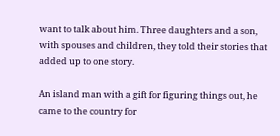want to talk about him. Three daughters and a son, with spouses and children, they told their stories that added up to one story.

An island man with a gift for figuring things out, he came to the country for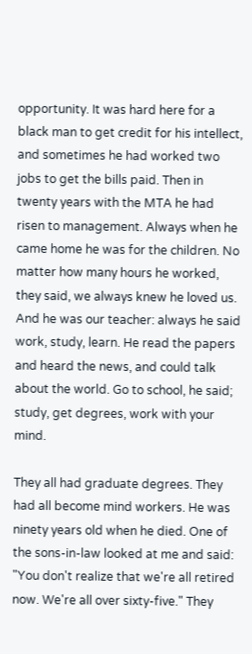opportunity. It was hard here for a black man to get credit for his intellect, and sometimes he had worked two jobs to get the bills paid. Then in twenty years with the MTA he had risen to management. Always when he came home he was for the children. No matter how many hours he worked, they said, we always knew he loved us. And he was our teacher: always he said work, study, learn. He read the papers and heard the news, and could talk about the world. Go to school, he said; study, get degrees, work with your mind.

They all had graduate degrees. They had all become mind workers. He was ninety years old when he died. One of the sons-in-law looked at me and said: "You don't realize that we're all retired now. We're all over sixty-five." They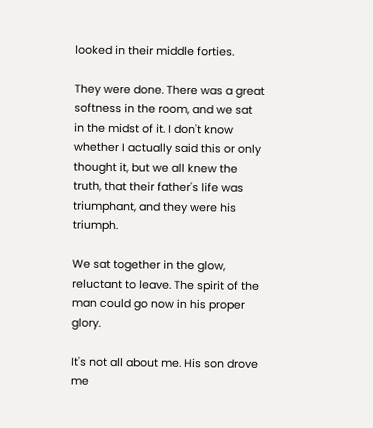looked in their middle forties.

They were done. There was a great softness in the room, and we sat in the midst of it. I don't know whether I actually said this or only thought it, but we all knew the truth, that their father's life was triumphant, and they were his triumph.

We sat together in the glow, reluctant to leave. The spirit of the man could go now in his proper glory.

It's not all about me. His son drove me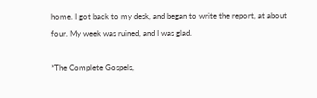home. I got back to my desk, and began to write the report, at about four. My week was ruined, and I was glad.

*The Complete Gospels,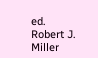ed. Robert J. Miller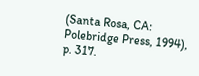(Santa Rosa, CA: Polebridge Press, 1994), p. 317.